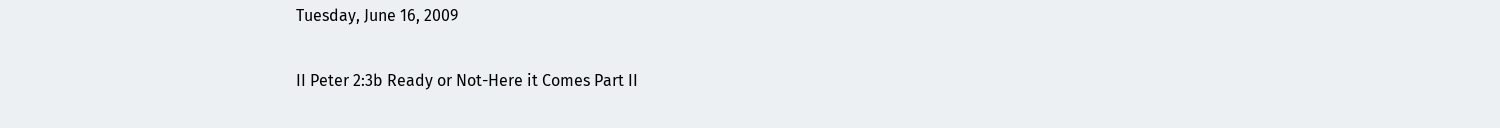Tuesday, June 16, 2009

II Peter 2:3b Ready or Not-Here it Comes Part II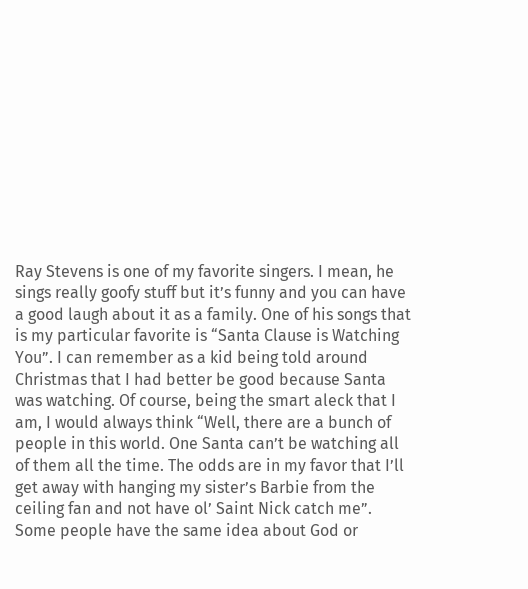Ray Stevens is one of my favorite singers. I mean, he sings really goofy stuff but it’s funny and you can have a good laugh about it as a family. One of his songs that is my particular favorite is “Santa Clause is Watching You”. I can remember as a kid being told around Christmas that I had better be good because Santa was watching. Of course, being the smart aleck that I am, I would always think “Well, there are a bunch of people in this world. One Santa can’t be watching all of them all the time. The odds are in my favor that I’ll get away with hanging my sister’s Barbie from the ceiling fan and not have ol’ Saint Nick catch me”. Some people have the same idea about God or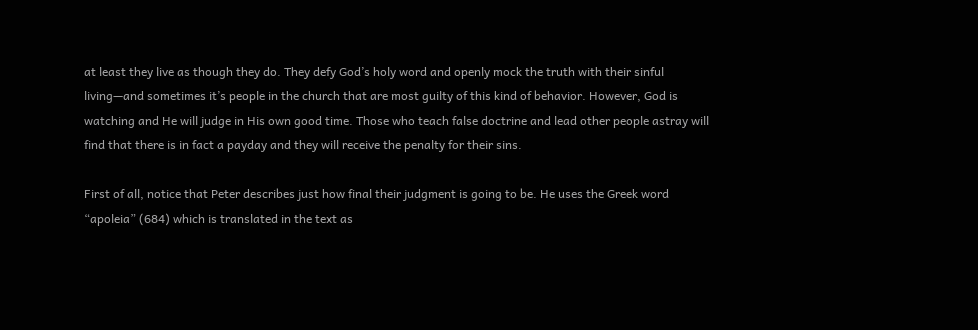at least they live as though they do. They defy God’s holy word and openly mock the truth with their sinful living—and sometimes it’s people in the church that are most guilty of this kind of behavior. However, God is watching and He will judge in His own good time. Those who teach false doctrine and lead other people astray will find that there is in fact a payday and they will receive the penalty for their sins.

First of all, notice that Peter describes just how final their judgment is going to be. He uses the Greek word “apoleia” (684) which is translated in the text as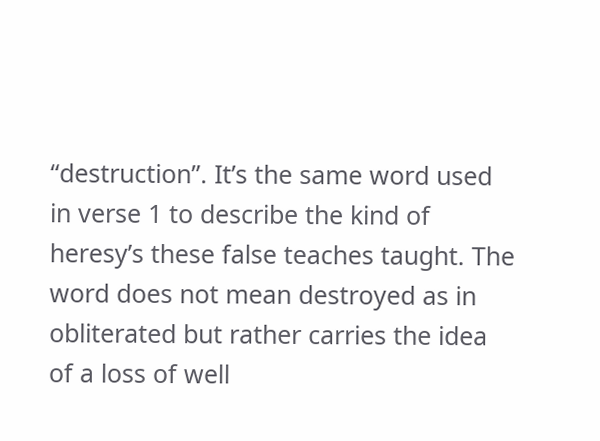“destruction”. It’s the same word used in verse 1 to describe the kind of heresy’s these false teaches taught. The word does not mean destroyed as in obliterated but rather carries the idea of a loss of well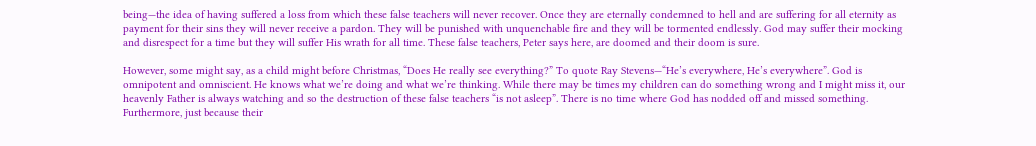being—the idea of having suffered a loss from which these false teachers will never recover. Once they are eternally condemned to hell and are suffering for all eternity as payment for their sins they will never receive a pardon. They will be punished with unquenchable fire and they will be tormented endlessly. God may suffer their mocking and disrespect for a time but they will suffer His wrath for all time. These false teachers, Peter says here, are doomed and their doom is sure.

However, some might say, as a child might before Christmas, “Does He really see everything?” To quote Ray Stevens—“He’s everywhere, He’s everywhere”. God is omnipotent and omniscient. He knows what we’re doing and what we’re thinking. While there may be times my children can do something wrong and I might miss it, our heavenly Father is always watching and so the destruction of these false teachers “is not asleep”. There is no time where God has nodded off and missed something. Furthermore, just because their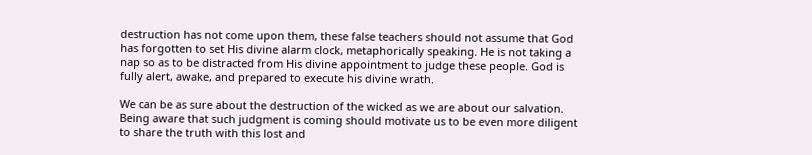destruction has not come upon them, these false teachers should not assume that God has forgotten to set His divine alarm clock, metaphorically speaking. He is not taking a nap so as to be distracted from His divine appointment to judge these people. God is fully alert, awake, and prepared to execute his divine wrath.

We can be as sure about the destruction of the wicked as we are about our salvation. Being aware that such judgment is coming should motivate us to be even more diligent to share the truth with this lost and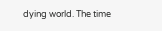dying world. The time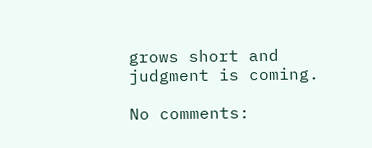grows short and judgment is coming.

No comments: